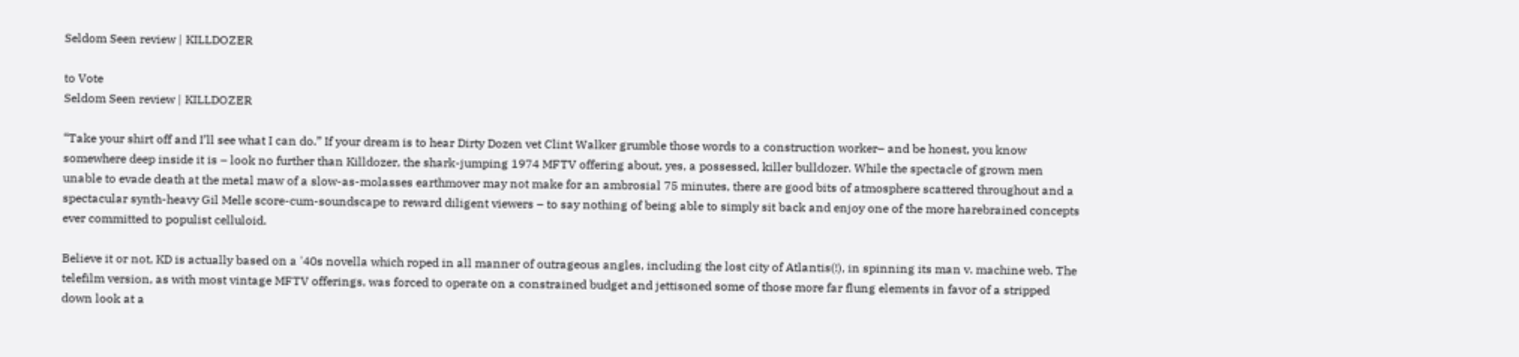Seldom Seen review | KILLDOZER

to Vote
Seldom Seen review | KILLDOZER

“Take your shirt off and I’ll see what I can do.” If your dream is to hear Dirty Dozen vet Clint Walker grumble those words to a construction worker– and be honest, you know somewhere deep inside it is – look no further than Killdozer, the shark-jumping 1974 MFTV offering about, yes, a possessed, killer bulldozer. While the spectacle of grown men unable to evade death at the metal maw of a slow-as-molasses earthmover may not make for an ambrosial 75 minutes, there are good bits of atmosphere scattered throughout and a spectacular synth-heavy Gil Melle score-cum-soundscape to reward diligent viewers – to say nothing of being able to simply sit back and enjoy one of the more harebrained concepts ever committed to populist celluloid.

Believe it or not, KD is actually based on a '40s novella which roped in all manner of outrageous angles, including the lost city of Atlantis(!), in spinning its man v. machine web. The telefilm version, as with most vintage MFTV offerings, was forced to operate on a constrained budget and jettisoned some of those more far flung elements in favor of a stripped down look at a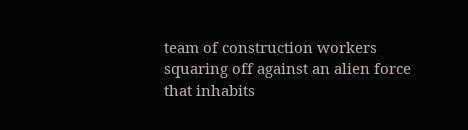team of construction workers squaring off against an alien force that inhabits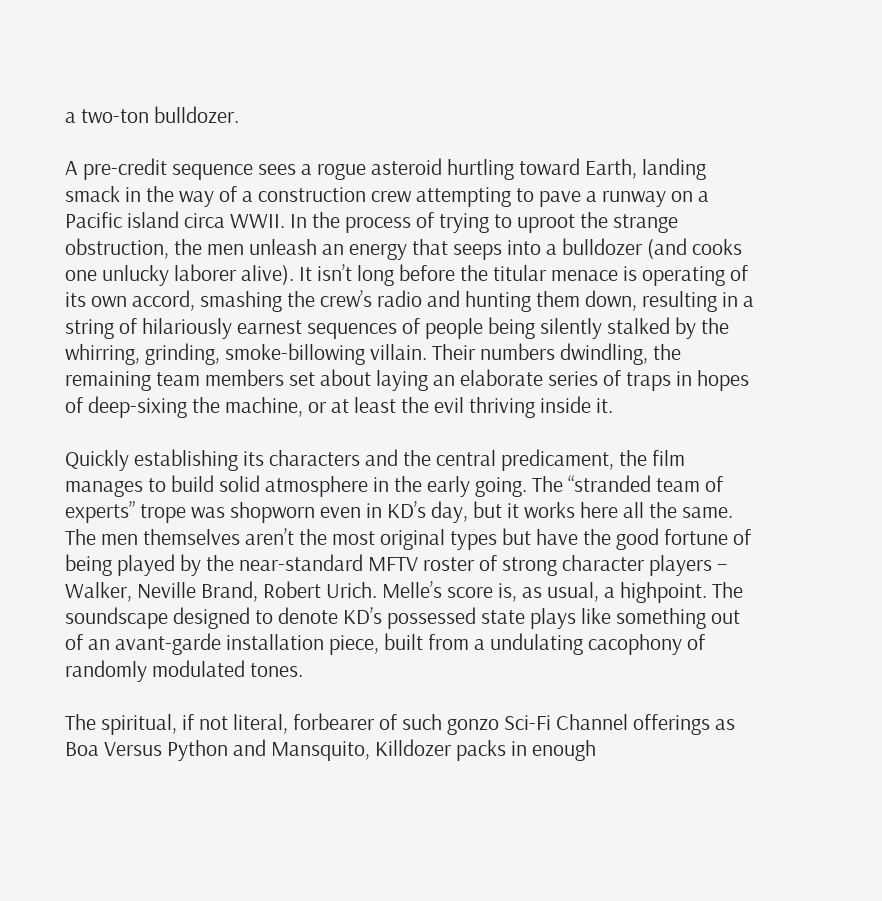a two-ton bulldozer.

A pre-credit sequence sees a rogue asteroid hurtling toward Earth, landing smack in the way of a construction crew attempting to pave a runway on a Pacific island circa WWII. In the process of trying to uproot the strange obstruction, the men unleash an energy that seeps into a bulldozer (and cooks one unlucky laborer alive). It isn’t long before the titular menace is operating of its own accord, smashing the crew’s radio and hunting them down, resulting in a string of hilariously earnest sequences of people being silently stalked by the whirring, grinding, smoke-billowing villain. Their numbers dwindling, the remaining team members set about laying an elaborate series of traps in hopes of deep-sixing the machine, or at least the evil thriving inside it.

Quickly establishing its characters and the central predicament, the film manages to build solid atmosphere in the early going. The “stranded team of experts” trope was shopworn even in KD’s day, but it works here all the same. The men themselves aren’t the most original types but have the good fortune of being played by the near-standard MFTV roster of strong character players – Walker, Neville Brand, Robert Urich. Melle’s score is, as usual, a highpoint. The soundscape designed to denote KD’s possessed state plays like something out of an avant-garde installation piece, built from a undulating cacophony of randomly modulated tones.

The spiritual, if not literal, forbearer of such gonzo Sci-Fi Channel offerings as Boa Versus Python and Mansquito, Killdozer packs in enough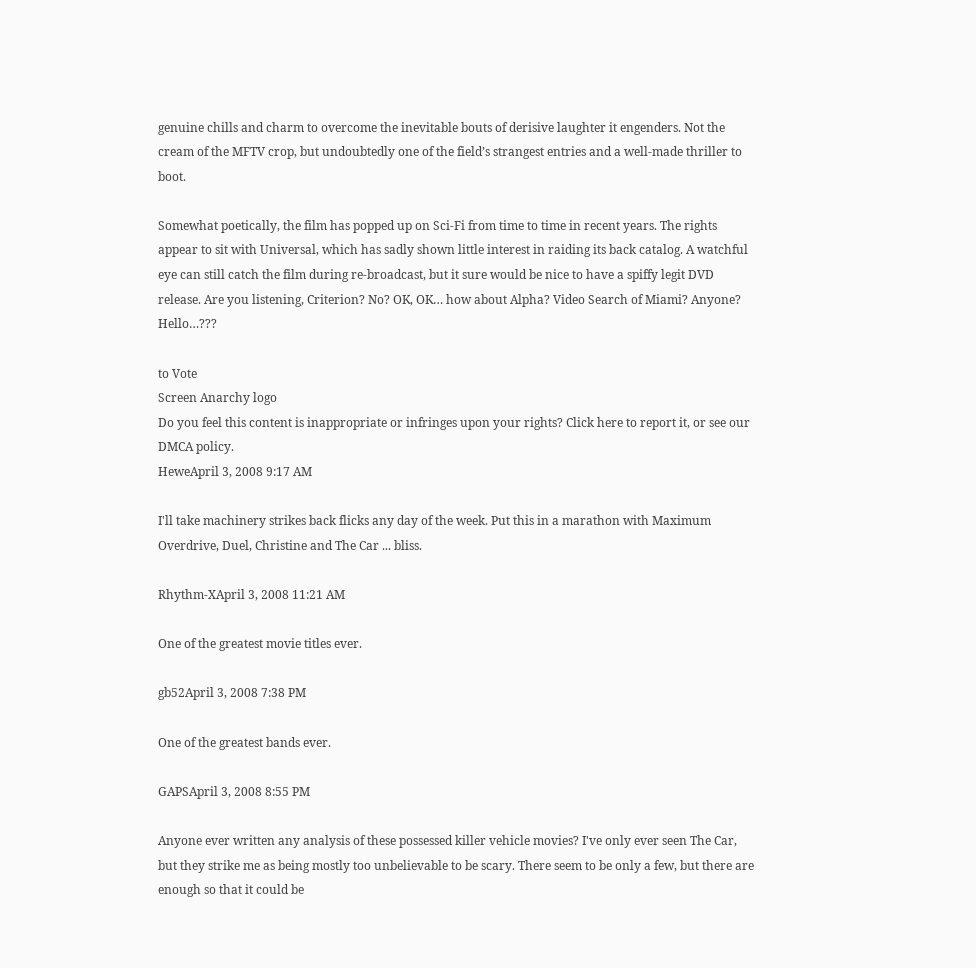genuine chills and charm to overcome the inevitable bouts of derisive laughter it engenders. Not the cream of the MFTV crop, but undoubtedly one of the field’s strangest entries and a well-made thriller to boot.

Somewhat poetically, the film has popped up on Sci-Fi from time to time in recent years. The rights appear to sit with Universal, which has sadly shown little interest in raiding its back catalog. A watchful eye can still catch the film during re-broadcast, but it sure would be nice to have a spiffy legit DVD release. Are you listening, Criterion? No? OK, OK… how about Alpha? Video Search of Miami? Anyone? Hello…???

to Vote
Screen Anarchy logo
Do you feel this content is inappropriate or infringes upon your rights? Click here to report it, or see our DMCA policy.
HeweApril 3, 2008 9:17 AM

I'll take machinery strikes back flicks any day of the week. Put this in a marathon with Maximum Overdrive, Duel, Christine and The Car ... bliss.

Rhythm-XApril 3, 2008 11:21 AM

One of the greatest movie titles ever.

gb52April 3, 2008 7:38 PM

One of the greatest bands ever.

GAPSApril 3, 2008 8:55 PM

Anyone ever written any analysis of these possessed killer vehicle movies? I've only ever seen The Car, but they strike me as being mostly too unbelievable to be scary. There seem to be only a few, but there are enough so that it could be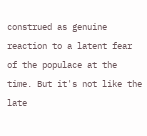construed as genuine reaction to a latent fear of the populace at the time. But it's not like the late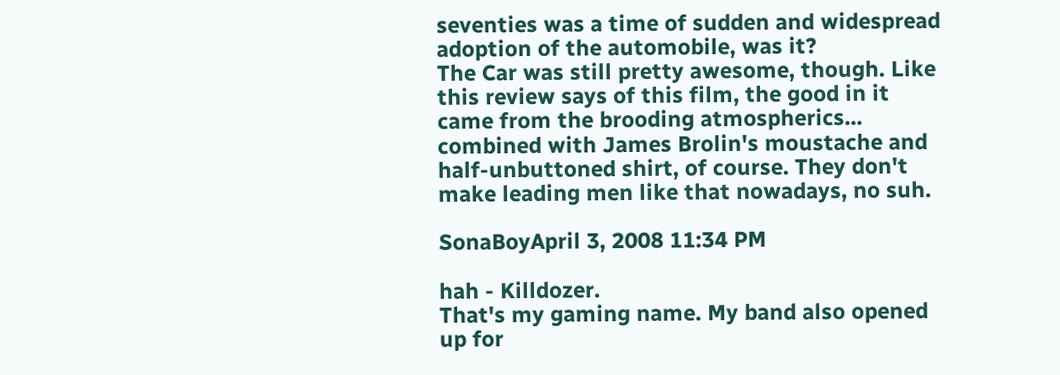seventies was a time of sudden and widespread adoption of the automobile, was it?
The Car was still pretty awesome, though. Like this review says of this film, the good in it came from the brooding atmospherics... combined with James Brolin's moustache and half-unbuttoned shirt, of course. They don't make leading men like that nowadays, no suh.

SonaBoyApril 3, 2008 11:34 PM

hah - Killdozer.
That's my gaming name. My band also opened up for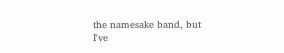the namesake band, but I've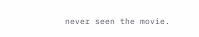never seen the movie.